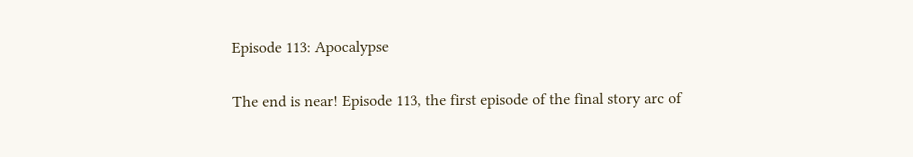Episode 113: Apocalypse

The end is near! Episode 113, the first episode of the final story arc of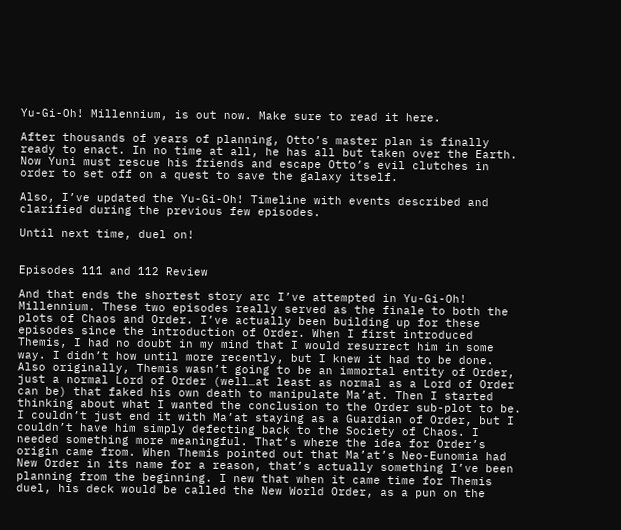Yu-Gi-Oh! Millennium, is out now. Make sure to read it here.

After thousands of years of planning, Otto’s master plan is finally ready to enact. In no time at all, he has all but taken over the Earth. Now Yuni must rescue his friends and escape Otto’s evil clutches in order to set off on a quest to save the galaxy itself.

Also, I’ve updated the Yu-Gi-Oh! Timeline with events described and clarified during the previous few episodes.

Until next time, duel on!


Episodes 111 and 112 Review

And that ends the shortest story arc I’ve attempted in Yu-Gi-Oh! Millennium. These two episodes really served as the finale to both the plots of Chaos and Order. I’ve actually been building up for these episodes since the introduction of Order. When I first introduced Themis, I had no doubt in my mind that I would resurrect him in some way. I didn’t how until more recently, but I knew it had to be done. Also originally, Themis wasn’t going to be an immortal entity of Order, just a normal Lord of Order (well…at least as normal as a Lord of Order can be) that faked his own death to manipulate Ma’at. Then I started thinking about what I wanted the conclusion to the Order sub-plot to be. I couldn’t just end it with Ma’at staying as a Guardian of Order, but I couldn’t have him simply defecting back to the Society of Chaos. I needed something more meaningful. That’s where the idea for Order’s origin came from. When Themis pointed out that Ma’at’s Neo-Eunomia had New Order in its name for a reason, that’s actually something I’ve been planning from the beginning. I new that when it came time for Themis duel, his deck would be called the New World Order, as a pun on the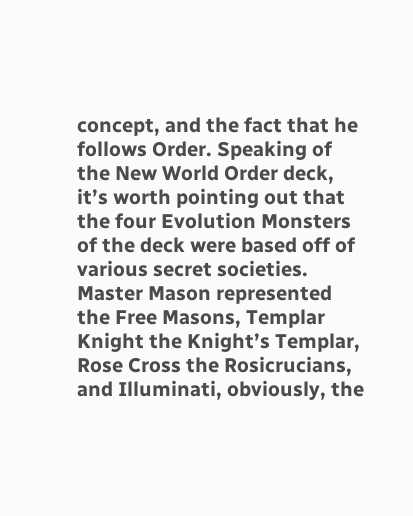concept, and the fact that he follows Order. Speaking of the New World Order deck, it’s worth pointing out that the four Evolution Monsters of the deck were based off of various secret societies. Master Mason represented the Free Masons, Templar Knight the Knight’s Templar, Rose Cross the Rosicrucians, and Illuminati, obviously, the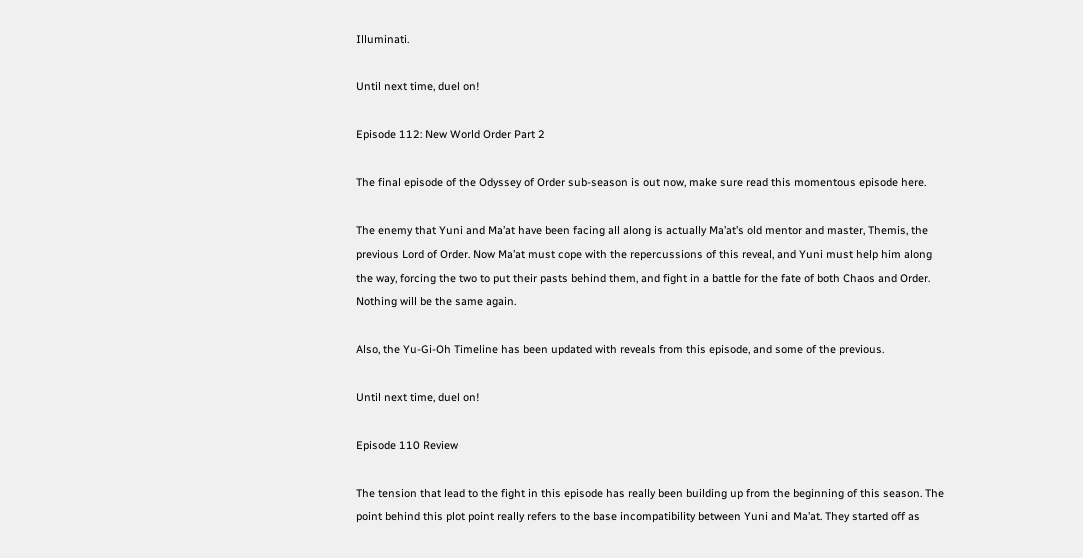Illuminati.

Until next time, duel on!

Episode 112: New World Order Part 2

The final episode of the Odyssey of Order sub-season is out now, make sure read this momentous episode here.

The enemy that Yuni and Ma’at have been facing all along is actually Ma’at’s old mentor and master, Themis, the previous Lord of Order. Now Ma’at must cope with the repercussions of this reveal, and Yuni must help him along the way, forcing the two to put their pasts behind them, and fight in a battle for the fate of both Chaos and Order. Nothing will be the same again.

Also, the Yu-Gi-Oh Timeline has been updated with reveals from this episode, and some of the previous.

Until next time, duel on!

Episode 110 Review

The tension that lead to the fight in this episode has really been building up from the beginning of this season. The point behind this plot point really refers to the base incompatibility between Yuni and Ma’at. They started off as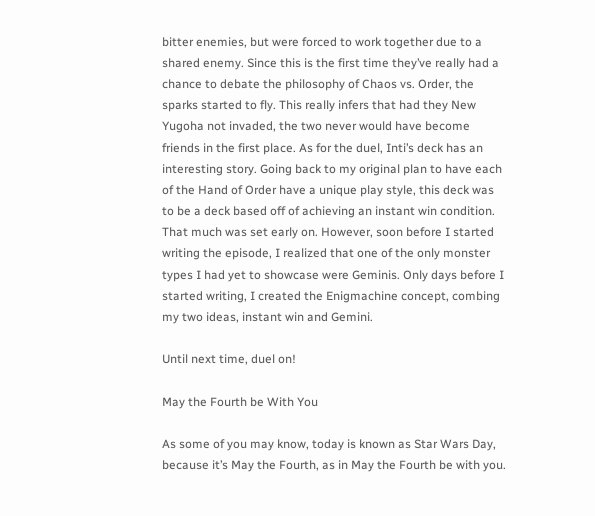bitter enemies, but were forced to work together due to a shared enemy. Since this is the first time they’ve really had a chance to debate the philosophy of Chaos vs. Order, the sparks started to fly. This really infers that had they New Yugoha not invaded, the two never would have become friends in the first place. As for the duel, Inti’s deck has an interesting story. Going back to my original plan to have each of the Hand of Order have a unique play style, this deck was to be a deck based off of achieving an instant win condition. That much was set early on. However, soon before I started writing the episode, I realized that one of the only monster types I had yet to showcase were Geminis. Only days before I started writing, I created the Enigmachine concept, combing my two ideas, instant win and Gemini.

Until next time, duel on!

May the Fourth be With You

As some of you may know, today is known as Star Wars Day, because it’s May the Fourth, as in May the Fourth be with you.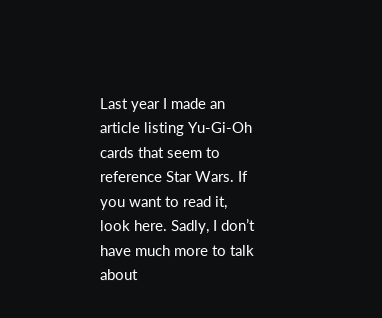Last year I made an article listing Yu-Gi-Oh cards that seem to reference Star Wars. If you want to read it, look here. Sadly, I don’t have much more to talk about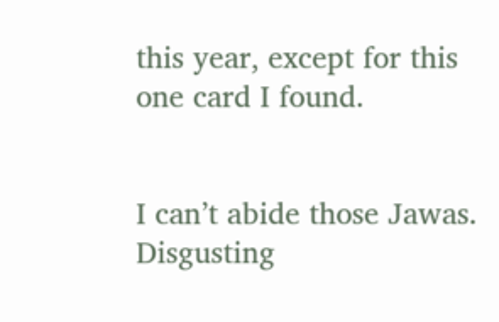this year, except for this one card I found.


I can’t abide those Jawas. Disgusting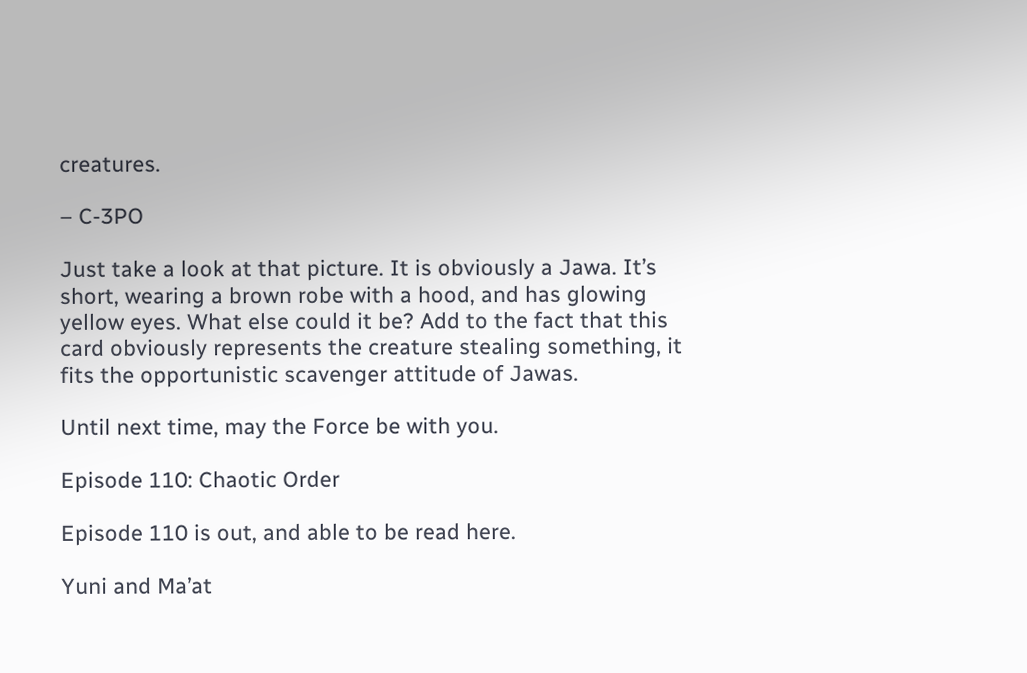creatures.

– C-3PO

Just take a look at that picture. It is obviously a Jawa. It’s short, wearing a brown robe with a hood, and has glowing yellow eyes. What else could it be? Add to the fact that this card obviously represents the creature stealing something, it fits the opportunistic scavenger attitude of Jawas.

Until next time, may the Force be with you.

Episode 110: Chaotic Order

Episode 110 is out, and able to be read here.

Yuni and Ma’at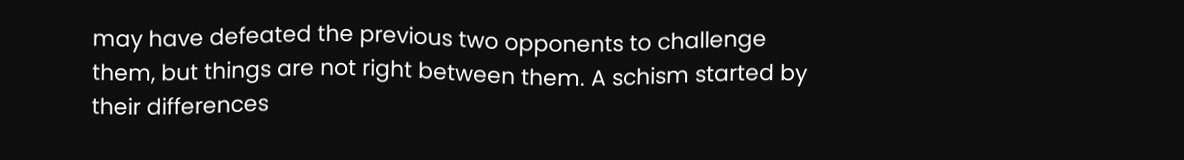may have defeated the previous two opponents to challenge them, but things are not right between them. A schism started by their differences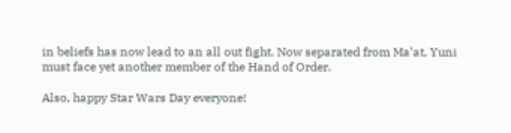in beliefs has now lead to an all out fight. Now separated from Ma’at, Yuni must face yet another member of the Hand of Order.

Also, happy Star Wars Day everyone!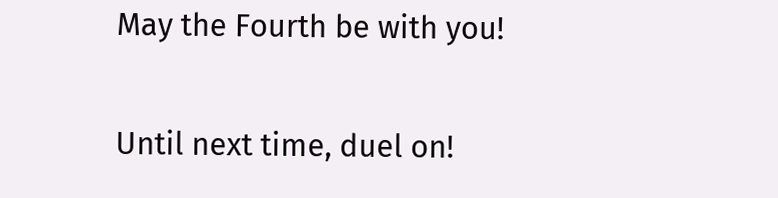May the Fourth be with you!

Until next time, duel on!